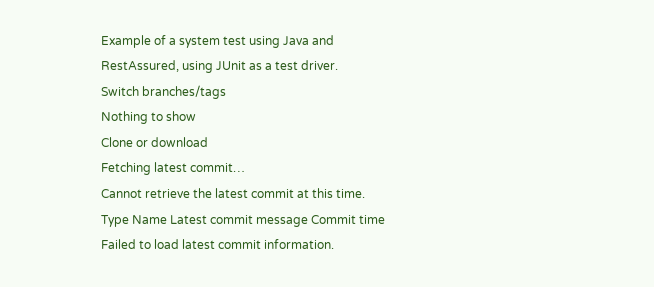Example of a system test using Java and RestAssured, using JUnit as a test driver.
Switch branches/tags
Nothing to show
Clone or download
Fetching latest commit…
Cannot retrieve the latest commit at this time.
Type Name Latest commit message Commit time
Failed to load latest commit information.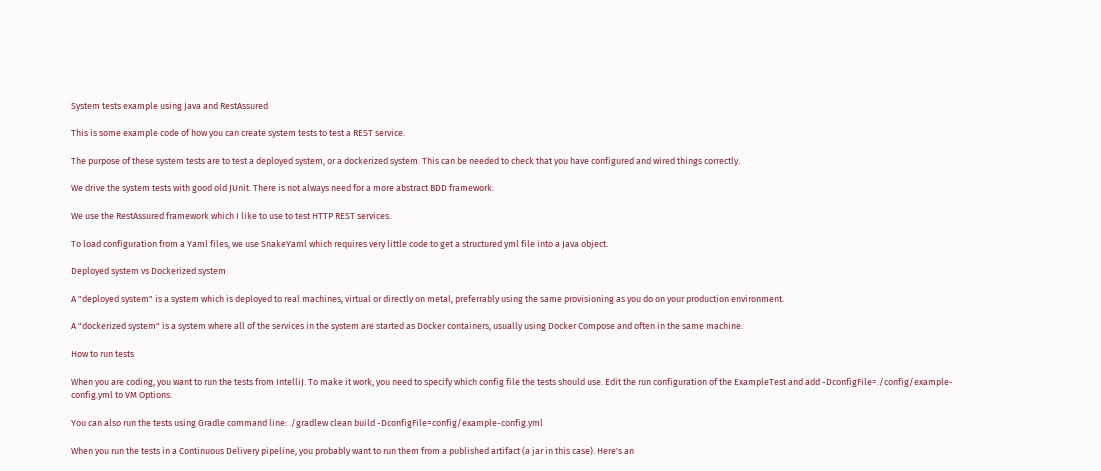System tests example using Java and RestAssured

This is some example code of how you can create system tests to test a REST service.

The purpose of these system tests are to test a deployed system, or a dockerized system. This can be needed to check that you have configured and wired things correctly.

We drive the system tests with good old JUnit. There is not always need for a more abstract BDD framework.

We use the RestAssured framework which I like to use to test HTTP REST services.

To load configuration from a Yaml files, we use SnakeYaml which requires very little code to get a structured yml file into a Java object.

Deployed system vs Dockerized system

A "deployed system" is a system which is deployed to real machines, virtual or directly on metal, preferrably using the same provisioning as you do on your production environment.

A "dockerized system" is a system where all of the services in the system are started as Docker containers, usually using Docker Compose and often in the same machine.

How to run tests

When you are coding, you want to run the tests from IntelliJ. To make it work, you need to specify which config file the tests should use. Edit the run configuration of the ExampleTest and add -DconfigFile=./config/example-config.yml to VM Options.

You can also run the tests using Gradle command line: ./gradlew clean build -DconfigFile=config/example-config.yml

When you run the tests in a Continuous Delivery pipeline, you probably want to run them from a published artifact (a jar in this case). Here's an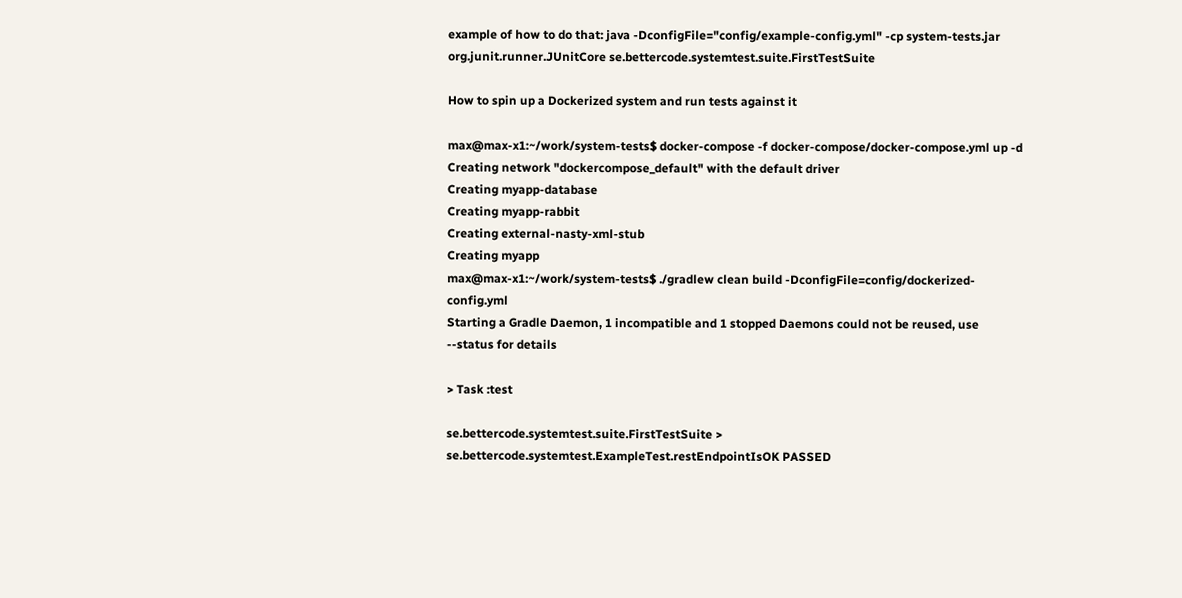example of how to do that: java -DconfigFile="config/example-config.yml" -cp system-tests.jar org.junit.runner.JUnitCore se.bettercode.systemtest.suite.FirstTestSuite

How to spin up a Dockerized system and run tests against it

max@max-x1:~/work/system-tests$ docker-compose -f docker-compose/docker-compose.yml up -d
Creating network "dockercompose_default" with the default driver
Creating myapp-database
Creating myapp-rabbit
Creating external-nasty-xml-stub
Creating myapp
max@max-x1:~/work/system-tests$ ./gradlew clean build -DconfigFile=config/dockerized-config.yml
Starting a Gradle Daemon, 1 incompatible and 1 stopped Daemons could not be reused, use --status for details

> Task :test

se.bettercode.systemtest.suite.FirstTestSuite > se.bettercode.systemtest.ExampleTest.restEndpointIsOK PASSED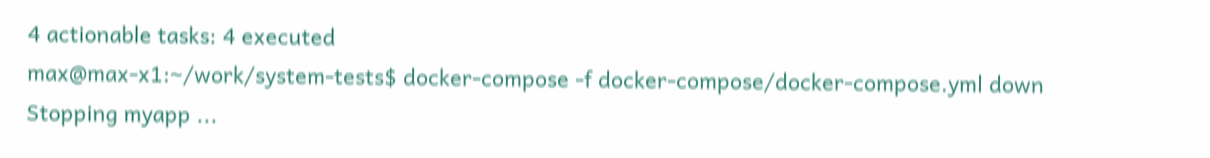4 actionable tasks: 4 executed
max@max-x1:~/work/system-tests$ docker-compose -f docker-compose/docker-compose.yml down
Stopping myapp ...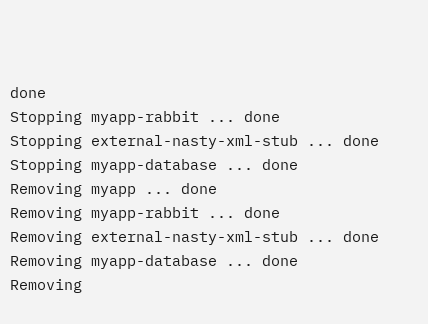done
Stopping myapp-rabbit ... done
Stopping external-nasty-xml-stub ... done
Stopping myapp-database ... done
Removing myapp ... done
Removing myapp-rabbit ... done
Removing external-nasty-xml-stub ... done
Removing myapp-database ... done
Removing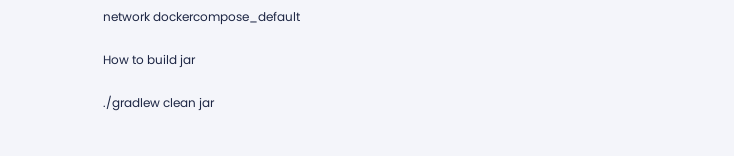network dockercompose_default

How to build jar

./gradlew clean jar